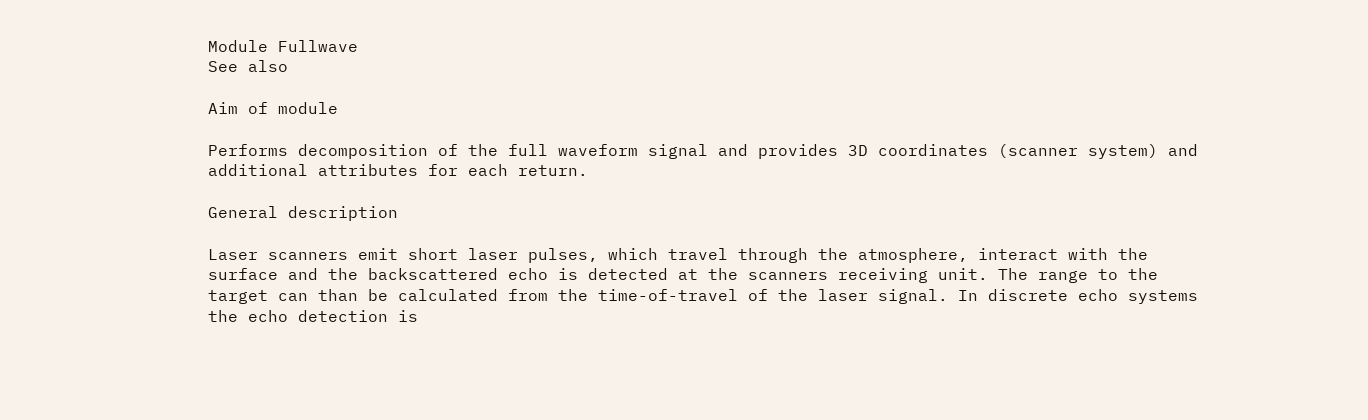Module Fullwave
See also

Aim of module

Performs decomposition of the full waveform signal and provides 3D coordinates (scanner system) and additional attributes for each return.

General description

Laser scanners emit short laser pulses, which travel through the atmosphere, interact with the surface and the backscattered echo is detected at the scanners receiving unit. The range to the target can than be calculated from the time-of-travel of the laser signal. In discrete echo systems the echo detection is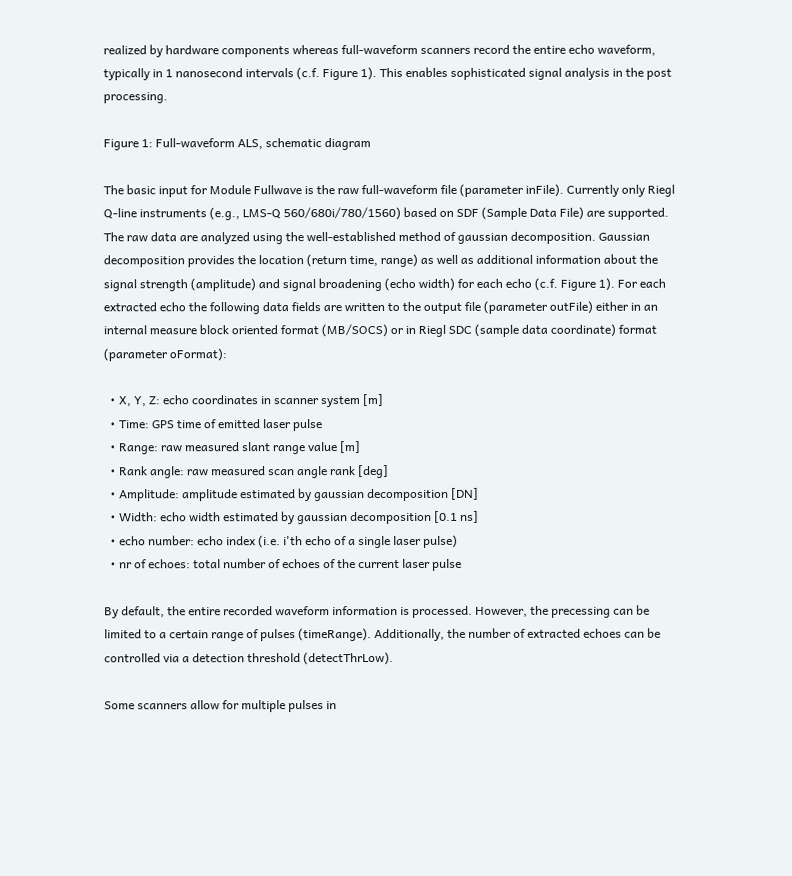realized by hardware components whereas full-waveform scanners record the entire echo waveform, typically in 1 nanosecond intervals (c.f. Figure 1). This enables sophisticated signal analysis in the post processing.

Figure 1: Full-waveform ALS, schematic diagram

The basic input for Module Fullwave is the raw full-waveform file (parameter inFile). Currently only Riegl Q-line instruments (e.g., LMS-Q 560/680i/780/1560) based on SDF (Sample Data File) are supported. The raw data are analyzed using the well-established method of gaussian decomposition. Gaussian decomposition provides the location (return time, range) as well as additional information about the signal strength (amplitude) and signal broadening (echo width) for each echo (c.f. Figure 1). For each extracted echo the following data fields are written to the output file (parameter outFile) either in an internal measure block oriented format (MB/SOCS) or in Riegl SDC (sample data coordinate) format (parameter oFormat):

  • X, Y, Z: echo coordinates in scanner system [m]
  • Time: GPS time of emitted laser pulse
  • Range: raw measured slant range value [m]
  • Rank angle: raw measured scan angle rank [deg]
  • Amplitude: amplitude estimated by gaussian decomposition [DN]
  • Width: echo width estimated by gaussian decomposition [0.1 ns]
  • echo number: echo index (i.e. i'th echo of a single laser pulse)
  • nr of echoes: total number of echoes of the current laser pulse

By default, the entire recorded waveform information is processed. However, the precessing can be limited to a certain range of pulses (timeRange). Additionally, the number of extracted echoes can be controlled via a detection threshold (detectThrLow).

Some scanners allow for multiple pulses in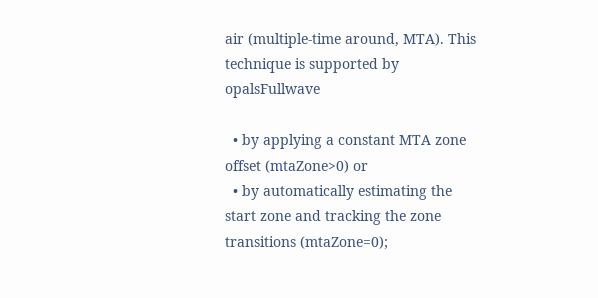air (multiple-time around, MTA). This technique is supported by opalsFullwave

  • by applying a constant MTA zone offset (mtaZone>0) or
  • by automatically estimating the start zone and tracking the zone transitions (mtaZone=0);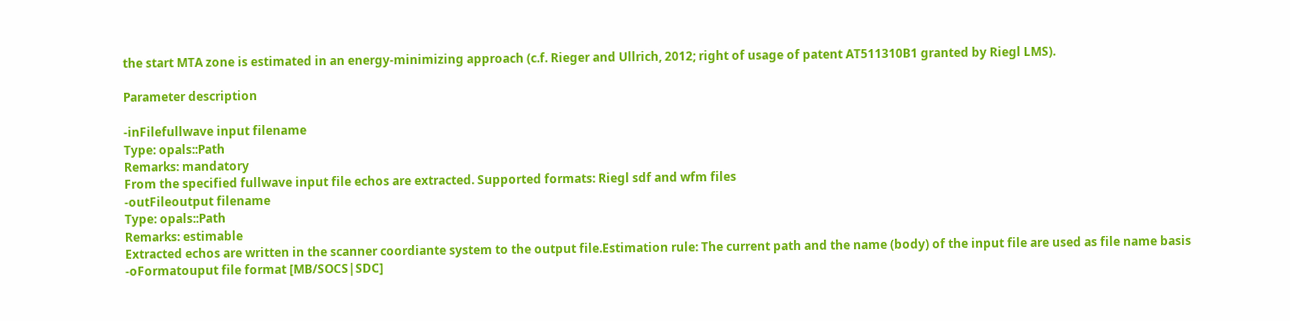the start MTA zone is estimated in an energy-minimizing approach (c.f. Rieger and Ullrich, 2012; right of usage of patent AT511310B1 granted by Riegl LMS).

Parameter description

-inFilefullwave input filename
Type: opals::Path
Remarks: mandatory
From the specified fullwave input file echos are extracted. Supported formats: Riegl sdf and wfm files
-outFileoutput filename
Type: opals::Path
Remarks: estimable
Extracted echos are written in the scanner coordiante system to the output file.Estimation rule: The current path and the name (body) of the input file are used as file name basis
-oFormatouput file format [MB/SOCS|SDC]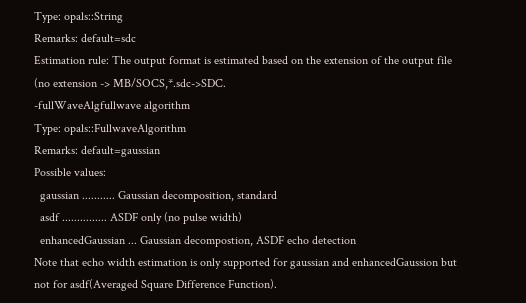Type: opals::String
Remarks: default=sdc
Estimation rule: The output format is estimated based on the extension of the output file (no extension -> MB/SOCS,*.sdc->SDC.
-fullWaveAlgfullwave algorithm
Type: opals::FullwaveAlgorithm
Remarks: default=gaussian
Possible values:
  gaussian ........... Gaussian decomposition, standard
  asdf ............... ASDF only (no pulse width)
  enhancedGaussian ... Gaussian decompostion, ASDF echo detection
Note that echo width estimation is only supported for gaussian and enhancedGaussion but not for asdf(Averaged Square Difference Function).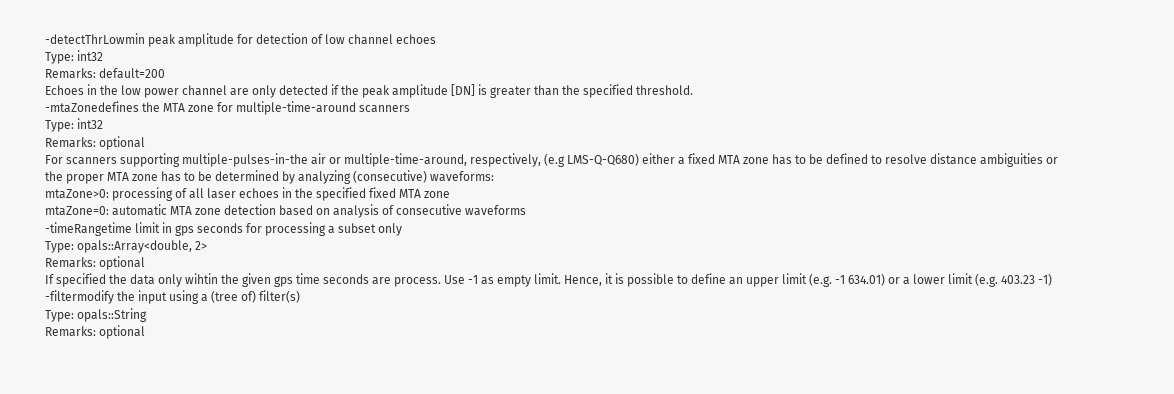-detectThrLowmin peak amplitude for detection of low channel echoes
Type: int32
Remarks: default=200
Echoes in the low power channel are only detected if the peak amplitude [DN] is greater than the specified threshold.
-mtaZonedefines the MTA zone for multiple-time-around scanners
Type: int32
Remarks: optional
For scanners supporting multiple-pulses-in-the air or multiple-time-around, respectively, (e.g LMS-Q-Q680) either a fixed MTA zone has to be defined to resolve distance ambiguities or the proper MTA zone has to be determined by analyzing (consecutive) waveforms:
mtaZone>0: processing of all laser echoes in the specified fixed MTA zone
mtaZone=0: automatic MTA zone detection based on analysis of consecutive waveforms
-timeRangetime limit in gps seconds for processing a subset only
Type: opals::Array<double, 2>
Remarks: optional
If specified the data only wihtin the given gps time seconds are process. Use -1 as empty limit. Hence, it is possible to define an upper limit (e.g. -1 634.01) or a lower limit (e.g. 403.23 -1)
-filtermodify the input using a (tree of) filter(s)
Type: opals::String
Remarks: optional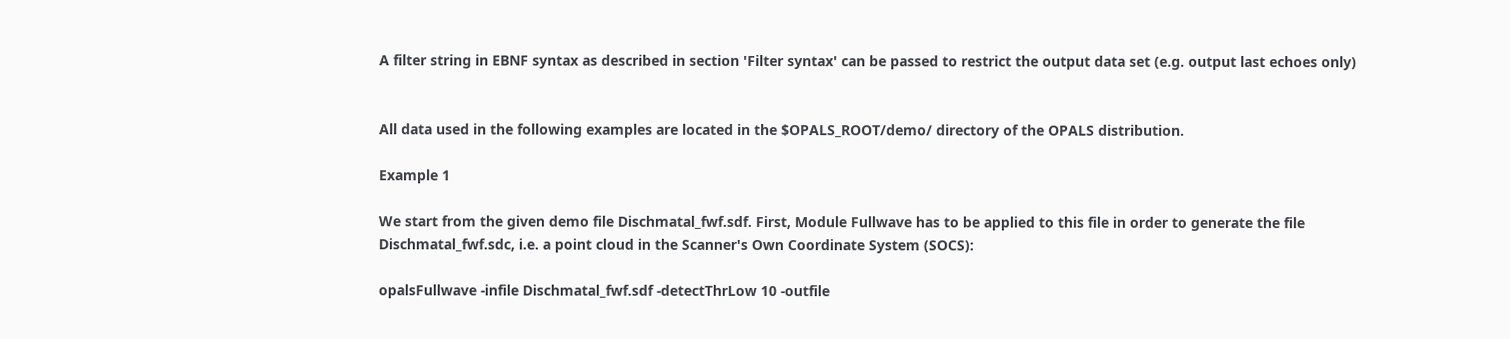A filter string in EBNF syntax as described in section 'Filter syntax' can be passed to restrict the output data set (e.g. output last echoes only)


All data used in the following examples are located in the $OPALS_ROOT/demo/ directory of the OPALS distribution.

Example 1

We start from the given demo file Dischmatal_fwf.sdf. First, Module Fullwave has to be applied to this file in order to generate the file Dischmatal_fwf.sdc, i.e. a point cloud in the Scanner's Own Coordinate System (SOCS):

opalsFullwave -infile Dischmatal_fwf.sdf -detectThrLow 10 -outfile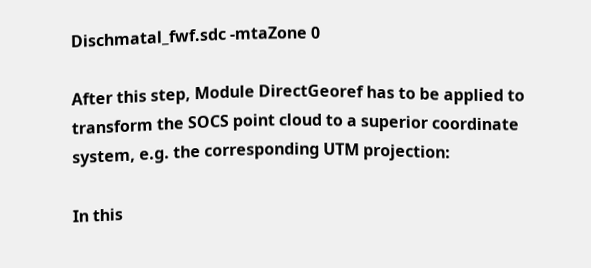Dischmatal_fwf.sdc -mtaZone 0

After this step, Module DirectGeoref has to be applied to transform the SOCS point cloud to a superior coordinate system, e.g. the corresponding UTM projection:

In this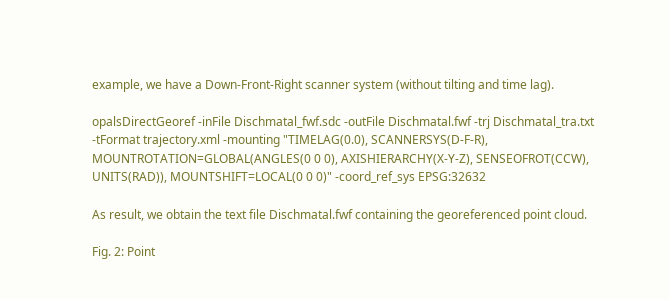example, we have a Down-Front-Right scanner system (without tilting and time lag).

opalsDirectGeoref -inFile Dischmatal_fwf.sdc -outFile Dischmatal.fwf -trj Dischmatal_tra.txt -tFormat trajectory.xml -mounting "TIMELAG(0.0), SCANNERSYS(D-F-R), MOUNTROTATION=GLOBAL(ANGLES(0 0 0), AXISHIERARCHY(X-Y-Z), SENSEOFROT(CCW), UNITS(RAD)), MOUNTSHIFT=LOCAL(0 0 0)" -coord_ref_sys EPSG:32632

As result, we obtain the text file Dischmatal.fwf containing the georeferenced point cloud.

Fig. 2: Point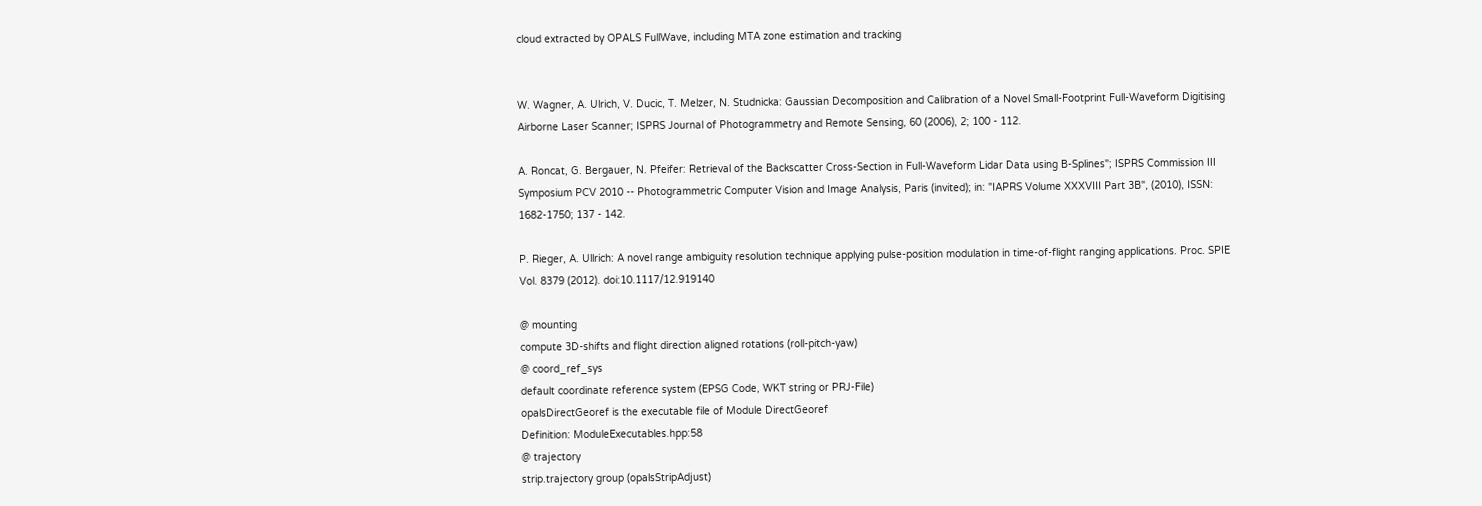cloud extracted by OPALS FullWave, including MTA zone estimation and tracking


W. Wagner, A. Ulrich, V. Ducic, T. Melzer, N. Studnicka: Gaussian Decomposition and Calibration of a Novel Small-Footprint Full-Waveform Digitising Airborne Laser Scanner; ISPRS Journal of Photogrammetry and Remote Sensing, 60 (2006), 2; 100 - 112.

A. Roncat, G. Bergauer, N. Pfeifer: Retrieval of the Backscatter Cross-Section in Full-Waveform Lidar Data using B-Splines"; ISPRS Commission III Symposium PCV 2010 -- Photogrammetric Computer Vision and Image Analysis, Paris (invited); in: "IAPRS Volume XXXVIII Part 3B", (2010), ISSN: 1682-1750; 137 - 142.

P. Rieger, A. Ullrich: A novel range ambiguity resolution technique applying pulse-position modulation in time-of-flight ranging applications. Proc. SPIE Vol. 8379 (2012). doi:10.1117/12.919140

@ mounting
compute 3D-shifts and flight direction aligned rotations (roll-pitch-yaw)
@ coord_ref_sys
default coordinate reference system (EPSG Code, WKT string or PRJ-File)
opalsDirectGeoref is the executable file of Module DirectGeoref
Definition: ModuleExecutables.hpp:58
@ trajectory
strip.trajectory group (opalsStripAdjust)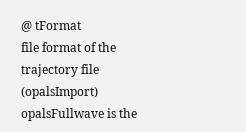@ tFormat
file format of the trajectory file (opalsImport)
opalsFullwave is the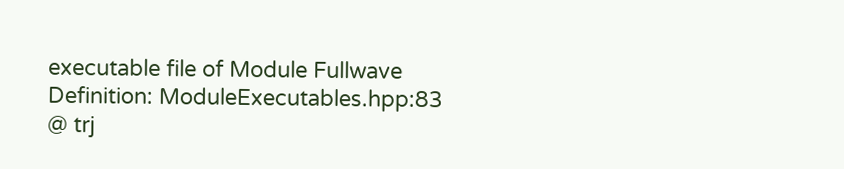executable file of Module Fullwave
Definition: ModuleExecutables.hpp:83
@ trj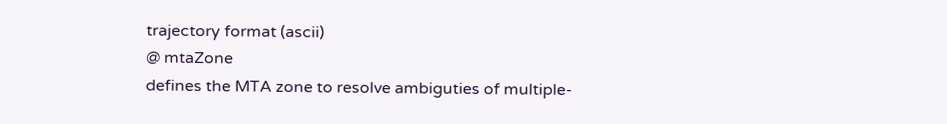trajectory format (ascii)
@ mtaZone
defines the MTA zone to resolve ambiguties of multiple-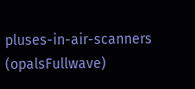pluses-in-air-scanners (opalsFullwave)